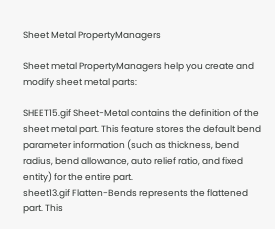Sheet Metal PropertyManagers

Sheet metal PropertyManagers help you create and modify sheet metal parts:

SHEET15.gif Sheet-Metal contains the definition of the sheet metal part. This feature stores the default bend parameter information (such as thickness, bend radius, bend allowance, auto relief ratio, and fixed entity) for the entire part.
sheet13.gif Flatten-Bends represents the flattened part. This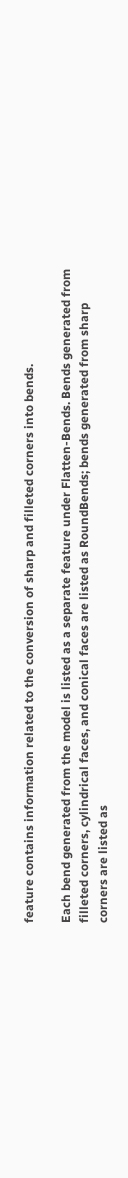feature contains information related to the conversion of sharp and filleted corners into bends.

Each bend generated from the model is listed as a separate feature under Flatten-Bends. Bends generated from filleted corners, cylindrical faces, and conical faces are listed as RoundBends; bends generated from sharp corners are listed as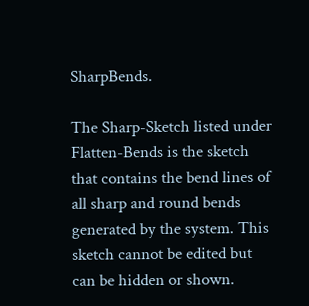SharpBends.

The Sharp-Sketch listed under Flatten-Bends is the sketch that contains the bend lines of all sharp and round bends generated by the system. This sketch cannot be edited but can be hidden or shown.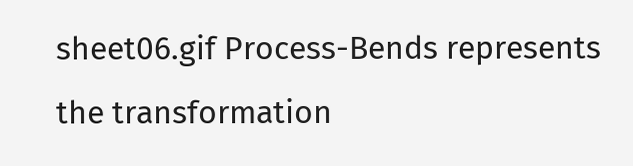sheet06.gif Process-Bends represents the transformation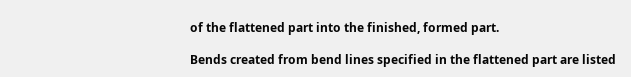of the flattened part into the finished, formed part.

Bends created from bend lines specified in the flattened part are listed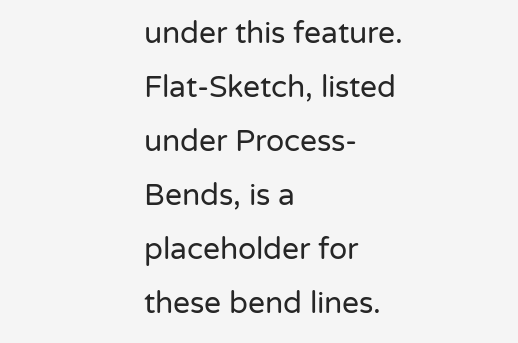under this feature. Flat-Sketch, listed under Process-Bends, is a placeholder for these bend lines.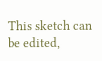This sketch can be edited,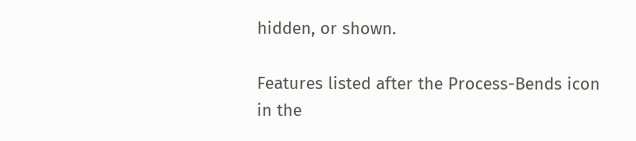hidden, or shown.

Features listed after the Process-Bends icon in the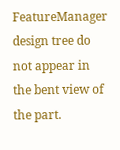FeatureManager design tree do not appear in the bent view of the part.